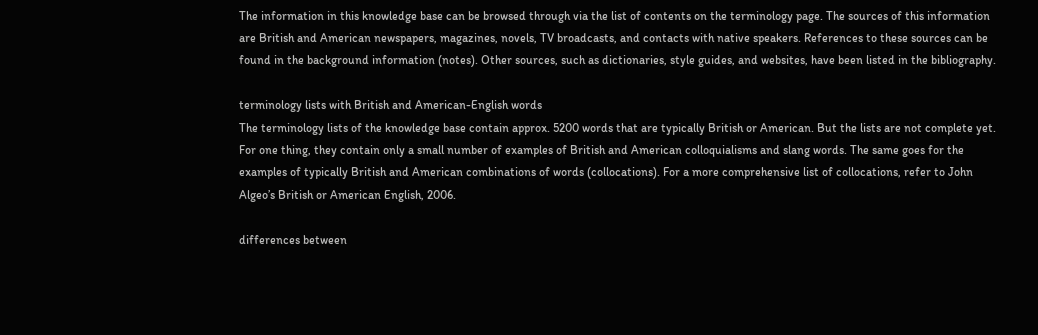The information in this knowledge base can be browsed through via the list of contents on the terminology page. The sources of this information are British and American newspapers, magazines, novels, TV broadcasts, and contacts with native speakers. References to these sources can be found in the background information (notes). Other sources, such as dictionaries, style guides, and websites, have been listed in the bibliography.

terminology lists with British and American-English words
The terminology lists of the knowledge base contain approx. 5200 words that are typically British or American. But the lists are not complete yet. For one thing, they contain only a small number of examples of British and American colloquialisms and slang words. The same goes for the examples of typically British and American combinations of words (collocations). For a more comprehensive list of collocations, refer to John Algeo’s British or American English, 2006.

differences between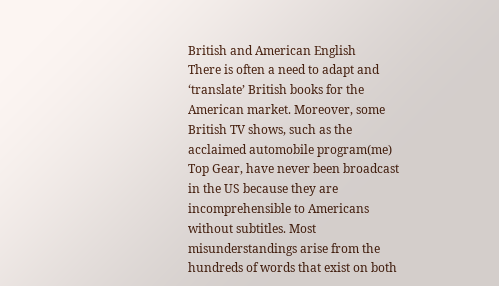British and American English
There is often a need to adapt and ‘translate’ British books for the American market. Moreover, some British TV shows, such as the acclaimed automobile program(me) Top Gear, have never been broadcast in the US because they are incomprehensible to Americans without subtitles. Most misunderstandings arise from the hundreds of words that exist on both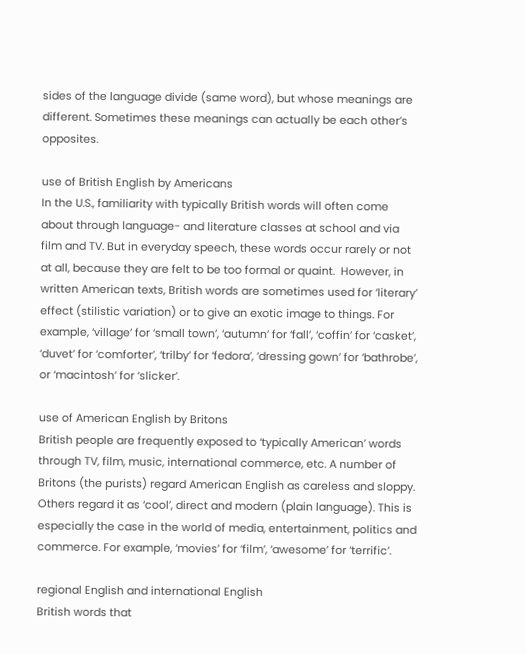sides of the language divide (same word), but whose meanings are different. Sometimes these meanings can actually be each other’s opposites.

use of British English by Americans
In the U.S., familiarity with typically British words will often come about through language- and literature classes at school and via film and TV. But in everyday speech, these words occur rarely or not at all, because they are felt to be too formal or quaint.  However, in written American texts, British words are sometimes used for ‘literary’ effect (stilistic variation) or to give an exotic image to things. For example, ‘village’ for ‘small town’, ‘autumn’ for ‘fall’, ‘coffin’ for ‘casket’, ‘duvet’ for ‘comforter’, ‘trilby’ for ‘fedora’, ‘dressing gown’ for ‘bathrobe’, or ‘macintosh’ for ‘slicker’.

use of American English by Britons
British people are frequently exposed to ‘typically American’ words through TV, film, music, international commerce, etc. A number of Britons (the purists) regard American English as careless and sloppy. Others regard it as ‘cool’, direct and modern (plain language). This is especially the case in the world of media, entertainment, politics and commerce. For example, ‘movies’ for ‘film’, ‘awesome’ for ‘terrific’.

regional English and international English
British words that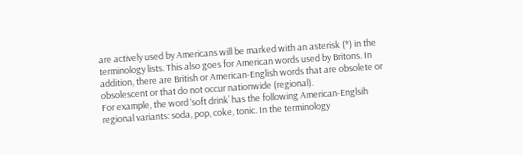are actively used by Americans will be marked with an asterisk (*) in the terminology lists. This also goes for American words used by Britons. In addition, there are British or American-English words that are obsolete or obsolescent or that do not occur nationwide (regional).
For example, the word ‘soft drink’ has the following American-Englsih regional variants: soda, pop, coke, tonic. In the terminology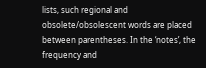lists, such regional and obsolete/obsolescent words are placed between parentheses. In the ‘notes’, the frequency and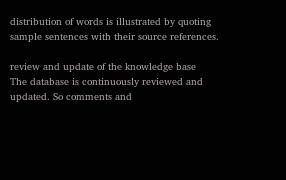distribution of words is illustrated by quoting sample sentences with their source references.

review and update of the knowledge base
The database is continuously reviewed and updated. So comments and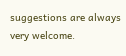suggestions are always very welcome.